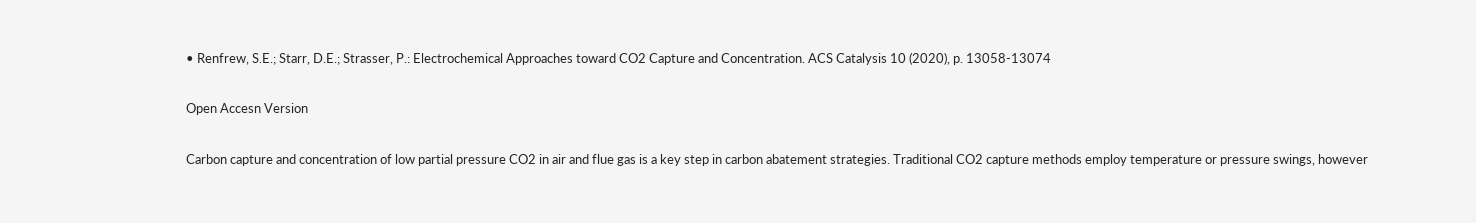• Renfrew, S.E.; Starr, D.E.; Strasser, P.: Electrochemical Approaches toward CO2 Capture and Concentration. ACS Catalysis 10 (2020), p. 13058-13074

Open Accesn Version

Carbon capture and concentration of low partial pressure CO2 in air and flue gas is a key step in carbon abatement strategies. Traditional CO2 capture methods employ temperature or pressure swings, however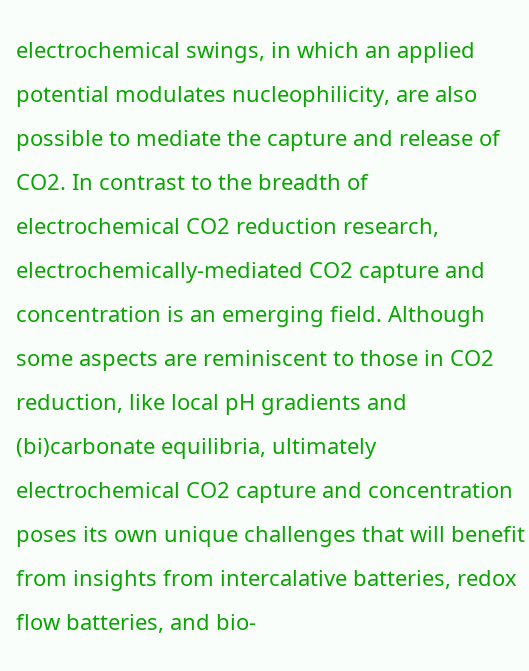electrochemical swings, in which an applied potential modulates nucleophilicity, are also possible to mediate the capture and release of CO2. In contrast to the breadth of electrochemical CO2 reduction research, electrochemically-mediated CO2 capture and concentration is an emerging field. Although some aspects are reminiscent to those in CO2 reduction, like local pH gradients and (bi)carbonate equilibria, ultimately electrochemical CO2 capture and concentration poses its own unique challenges that will benefit from insights from intercalative batteries, redox flow batteries, and bio-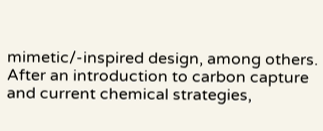mimetic/-inspired design, among others. After an introduction to carbon capture and current chemical strategies,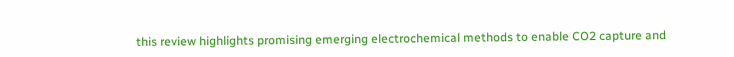this review highlights promising emerging electrochemical methods to enable CO2 capture and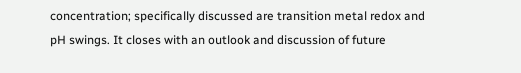concentration; specifically discussed are transition metal redox and pH swings. It closes with an outlook and discussion of future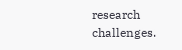research challenges.